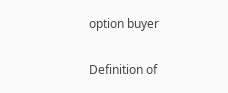option buyer

Definition of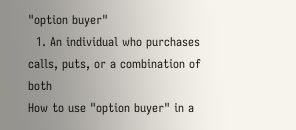"option buyer"
  1. An individual who purchases calls, puts, or a combination of both
How to use "option buyer" in a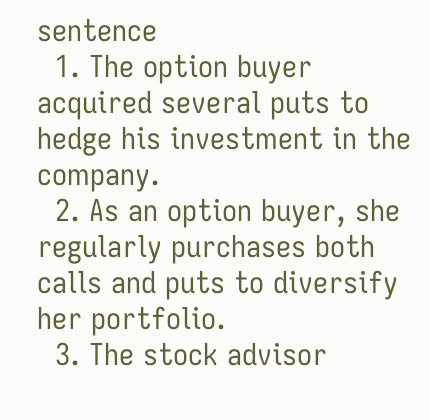sentence
  1. The option buyer acquired several puts to hedge his investment in the company.
  2. As an option buyer, she regularly purchases both calls and puts to diversify her portfolio.
  3. The stock advisor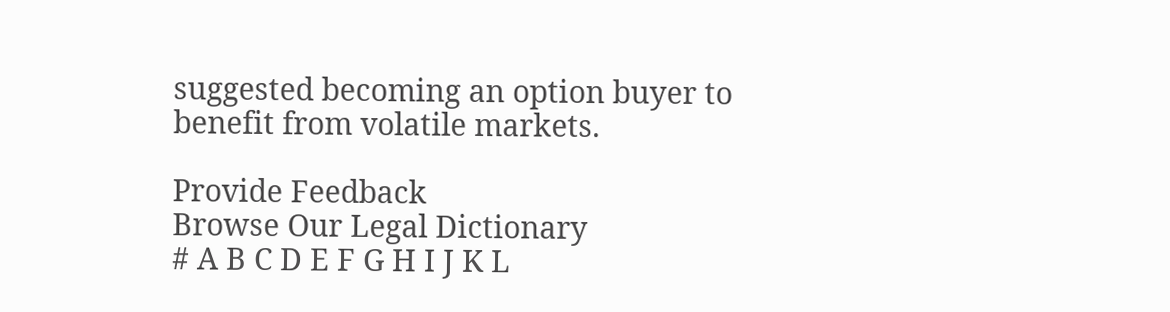suggested becoming an option buyer to benefit from volatile markets.

Provide Feedback
Browse Our Legal Dictionary
# A B C D E F G H I J K L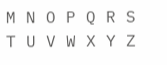M N O P Q R S T U V W X Y Z